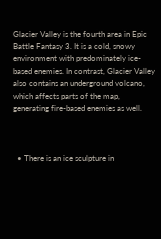Glacier Valley is the fourth area in Epic Battle Fantasy 3. It is a cold, snowy environment with predominately ice-based enemies. In contrast, Glacier Valley also contains an underground volcano, which affects parts of the map, generating fire-based enemies as well.



  • There is an ice sculpture in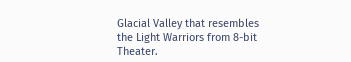Glacial Valley that resembles the Light Warriors from 8-bit Theater.